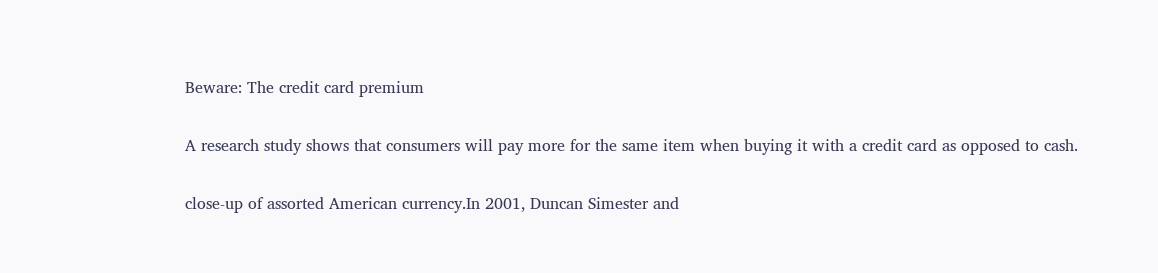Beware: The credit card premium

A research study shows that consumers will pay more for the same item when buying it with a credit card as opposed to cash.

close-up of assorted American currency.In 2001, Duncan Simester and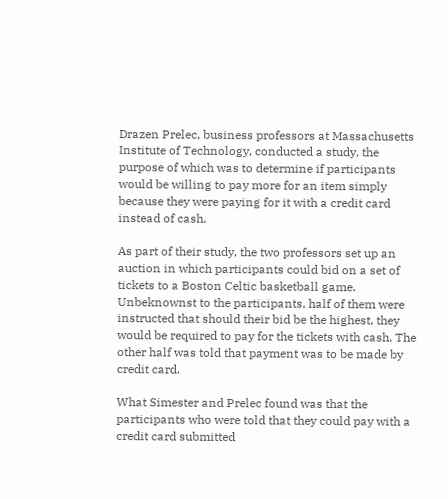Drazen Prelec, business professors at Massachusetts Institute of Technology, conducted a study, the purpose of which was to determine if participants would be willing to pay more for an item simply because they were paying for it with a credit card instead of cash.

As part of their study, the two professors set up an auction in which participants could bid on a set of tickets to a Boston Celtic basketball game. Unbeknownst to the participants, half of them were instructed that should their bid be the highest, they would be required to pay for the tickets with cash. The other half was told that payment was to be made by credit card.

What Simester and Prelec found was that the participants who were told that they could pay with a credit card submitted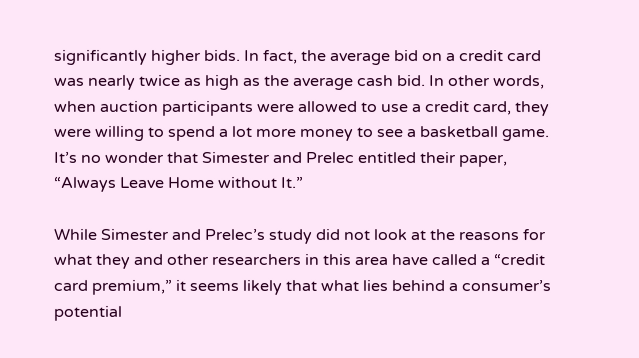significantly higher bids. In fact, the average bid on a credit card was nearly twice as high as the average cash bid. In other words, when auction participants were allowed to use a credit card, they were willing to spend a lot more money to see a basketball game. It’s no wonder that Simester and Prelec entitled their paper, “Always Leave Home without It.”

While Simester and Prelec’s study did not look at the reasons for what they and other researchers in this area have called a “credit card premium,” it seems likely that what lies behind a consumer’s potential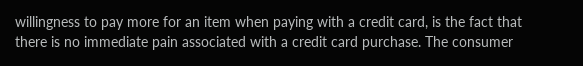willingness to pay more for an item when paying with a credit card, is the fact that there is no immediate pain associated with a credit card purchase. The consumer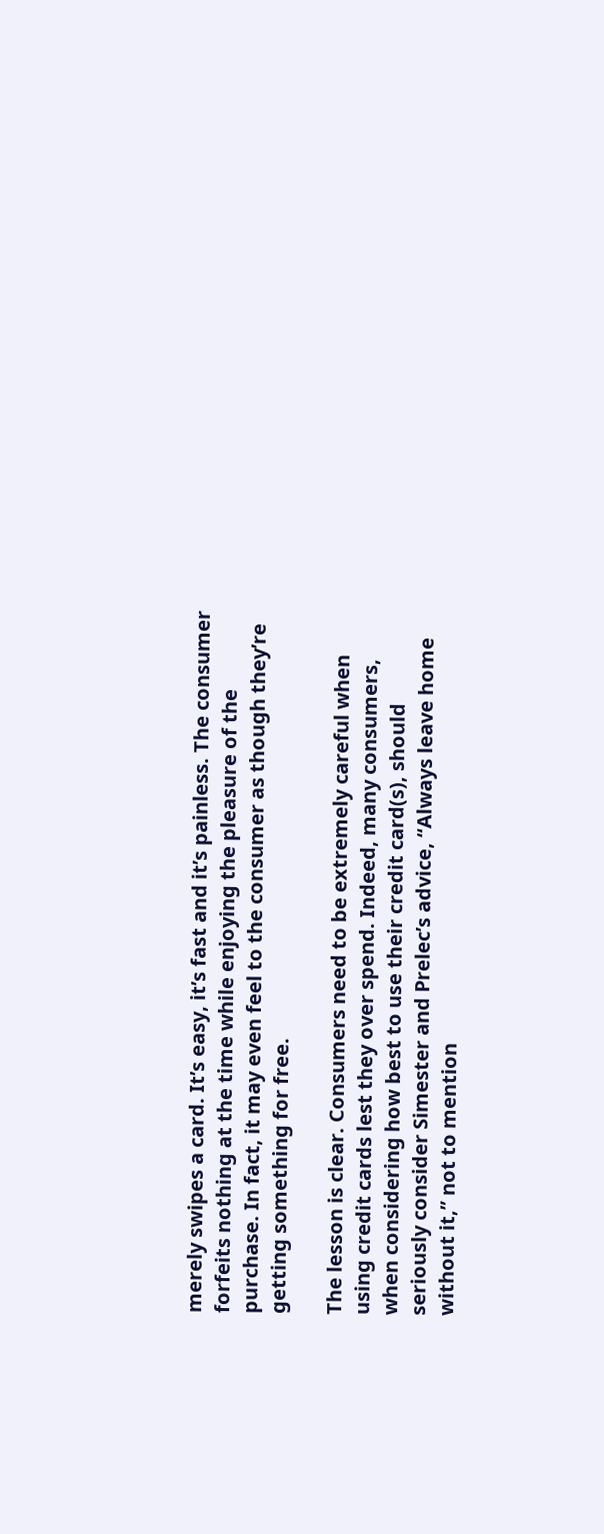merely swipes a card. It’s easy, it’s fast and it’s painless. The consumer forfeits nothing at the time while enjoying the pleasure of the purchase. In fact, it may even feel to the consumer as though they’re getting something for free.

The lesson is clear. Consumers need to be extremely careful when using credit cards lest they over spend. Indeed, many consumers, when considering how best to use their credit card(s), should seriously consider Simester and Prelec’s advice, “Always leave home without it,” not to mention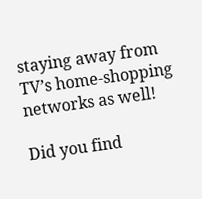staying away from TV’s home-shopping networks as well!

Did you find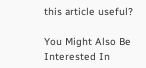this article useful?

You Might Also Be Interested In